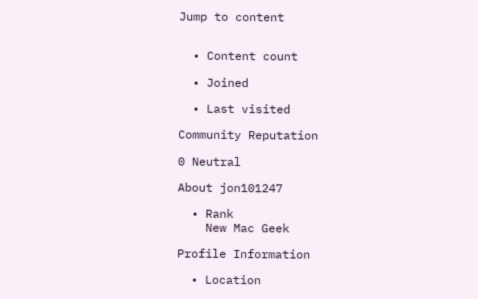Jump to content


  • Content count

  • Joined

  • Last visited

Community Reputation

0 Neutral

About jon101247

  • Rank
    New Mac Geek

Profile Information

  • Location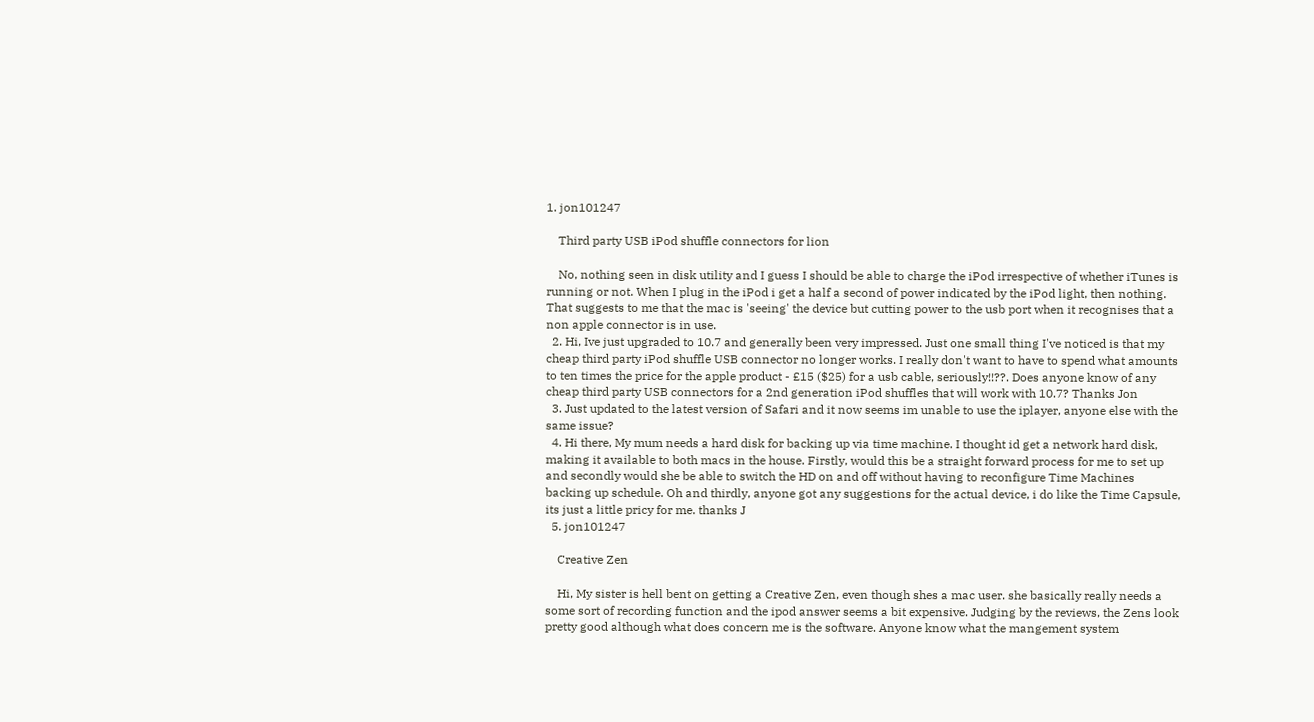1. jon101247

    Third party USB iPod shuffle connectors for lion

    No, nothing seen in disk utility and I guess I should be able to charge the iPod irrespective of whether iTunes is running or not. When I plug in the iPod i get a half a second of power indicated by the iPod light, then nothing. That suggests to me that the mac is 'seeing' the device but cutting power to the usb port when it recognises that a non apple connector is in use.
  2. Hi, Ive just upgraded to 10.7 and generally been very impressed. Just one small thing I've noticed is that my cheap third party iPod shuffle USB connector no longer works. I really don't want to have to spend what amounts to ten times the price for the apple product - £15 ($25) for a usb cable, seriously!!??. Does anyone know of any cheap third party USB connectors for a 2nd generation iPod shuffles that will work with 10.7? Thanks Jon
  3. Just updated to the latest version of Safari and it now seems im unable to use the iplayer, anyone else with the same issue?
  4. Hi there, My mum needs a hard disk for backing up via time machine. I thought id get a network hard disk, making it available to both macs in the house. Firstly, would this be a straight forward process for me to set up and secondly would she be able to switch the HD on and off without having to reconfigure Time Machines backing up schedule. Oh and thirdly, anyone got any suggestions for the actual device, i do like the Time Capsule, its just a little pricy for me. thanks J
  5. jon101247

    Creative Zen

    Hi, My sister is hell bent on getting a Creative Zen, even though shes a mac user. she basically really needs a some sort of recording function and the ipod answer seems a bit expensive. Judging by the reviews, the Zens look pretty good although what does concern me is the software. Anyone know what the mangement system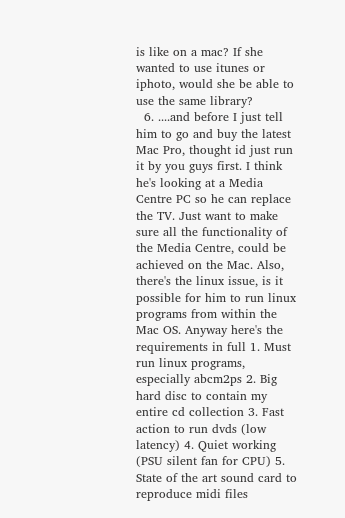is like on a mac? If she wanted to use itunes or iphoto, would she be able to use the same library?
  6. ....and before I just tell him to go and buy the latest Mac Pro, thought id just run it by you guys first. I think he's looking at a Media Centre PC so he can replace the TV. Just want to make sure all the functionality of the Media Centre, could be achieved on the Mac. Also, there's the linux issue, is it possible for him to run linux programs from within the Mac OS. Anyway here's the requirements in full 1. Must run linux programs, especially abcm2ps 2. Big hard disc to contain my entire cd collection 3. Fast action to run dvds (low latency) 4. Quiet working (PSU silent fan for CPU) 5. State of the art sound card to reproduce midi files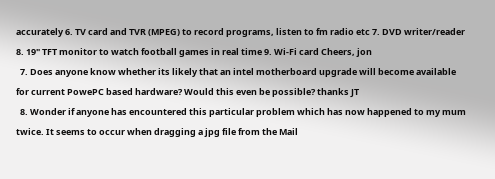accurately 6. TV card and TVR (MPEG) to record programs, listen to fm radio etc 7. DVD writer/reader 8. 19" TFT monitor to watch football games in real time 9. Wi-Fi card Cheers, jon
  7. Does anyone know whether its likely that an intel motherboard upgrade will become available for current PowePC based hardware? Would this even be possible? thanks JT
  8. Wonder if anyone has encountered this particular problem which has now happened to my mum twice. It seems to occur when dragging a jpg file from the Mail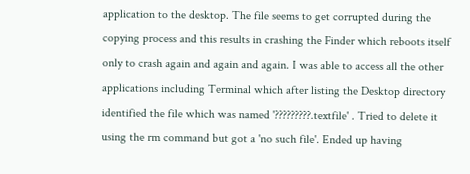application to the desktop. The file seems to get corrupted during the copying process and this results in crashing the Finder which reboots itself only to crash again and again and again. I was able to access all the other applications including Terminal which after listing the Desktop directory identified the file which was named '?????????.textfile' . Tried to delete it using the rm command but got a 'no such file'. Ended up having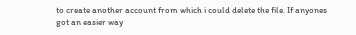to create another account from which i could delete the file. If anyones got an easier way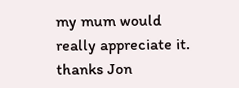my mum would really appreciate it. thanks Jon